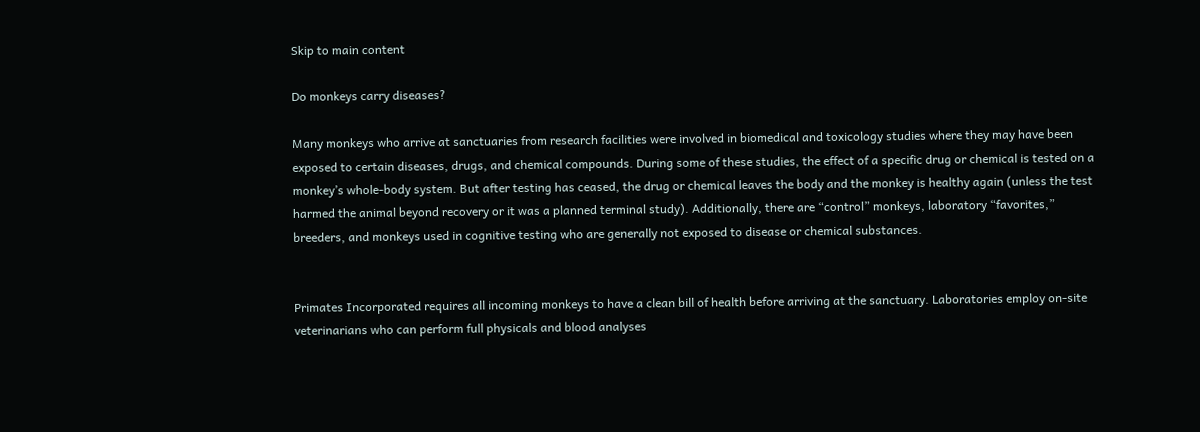Skip to main content

Do monkeys carry diseases?

Many monkeys who arrive at sanctuaries from research facilities were involved in biomedical and toxicology studies where they may have been exposed to certain diseases, drugs, and chemical compounds. During some of these studies, the effect of a specific drug or chemical is tested on a monkey’s whole-body system. But after testing has ceased, the drug or chemical leaves the body and the monkey is healthy again (unless the test harmed the animal beyond recovery or it was a planned terminal study). Additionally, there are “control” monkeys, laboratory “favorites,” breeders, and monkeys used in cognitive testing who are generally not exposed to disease or chemical substances.


Primates Incorporated requires all incoming monkeys to have a clean bill of health before arriving at the sanctuary. Laboratories employ on-site veterinarians who can perform full physicals and blood analyses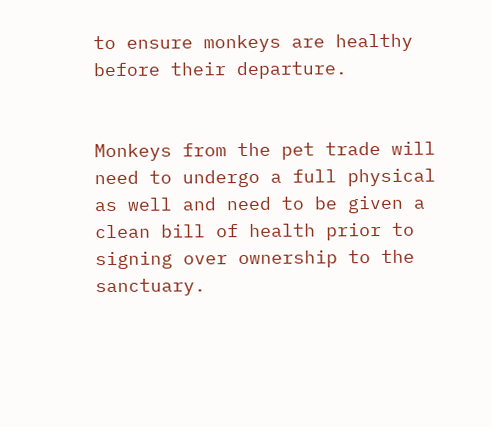to ensure monkeys are healthy before their departure.


Monkeys from the pet trade will need to undergo a full physical as well and need to be given a clean bill of health prior to signing over ownership to the sanctuary.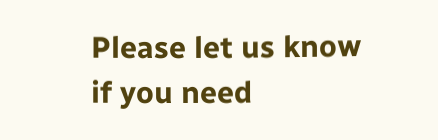Please let us know if you need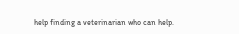help finding a veterinarian who can help.